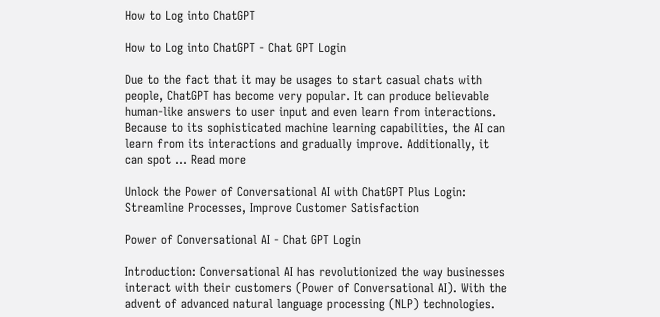How to Log into ChatGPT

How to Log into ChatGPT - Chat GPT Login

Due to the fact that it may be usages to start casual chats with people, ChatGPT has become very popular. It can produce believable human-like answers to user input and even learn from interactions. Because to its sophisticated machine learning capabilities, the AI can learn from its interactions and gradually improve. Additionally, it can spot … Read more

Unlock the Power of Conversational AI with ChatGPT Plus Login: Streamline Processes, Improve Customer Satisfaction

Power of Conversational AI - Chat GPT Login

Introduction: Conversational AI has revolutionized the way businesses interact with their customers (Power of Conversational AI). With the advent of advanced natural language processing (NLP) technologies.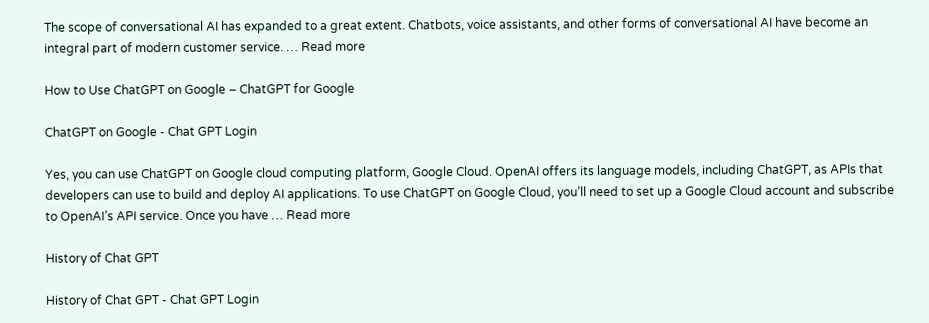The scope of conversational AI has expanded to a great extent. Chatbots, voice assistants, and other forms of conversational AI have become an integral part of modern customer service. … Read more

How to Use ChatGPT on Google – ChatGPT for Google

ChatGPT on Google - Chat GPT Login

Yes, you can use ChatGPT on Google cloud computing platform, Google Cloud. OpenAI offers its language models, including ChatGPT, as APIs that developers can use to build and deploy AI applications. To use ChatGPT on Google Cloud, you’ll need to set up a Google Cloud account and subscribe to OpenAI’s API service. Once you have … Read more

History of Chat GPT

History of Chat GPT - Chat GPT Login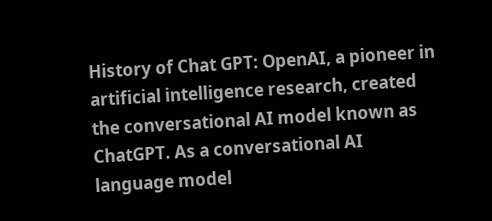History of Chat GPT: OpenAI, a pioneer in artificial intelligence research, created the conversational AI model known as ChatGPT. As a conversational AI language model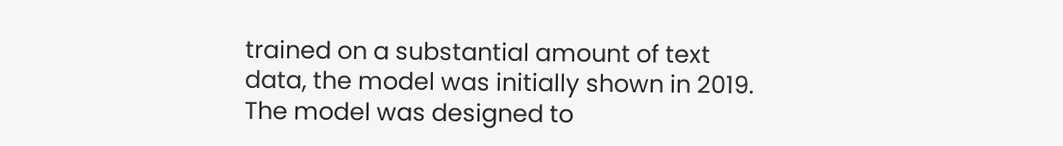trained on a substantial amount of text data, the model was initially shown in 2019. The model was designed to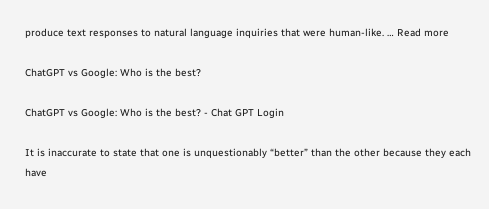produce text responses to natural language inquiries that were human-like. … Read more

ChatGPT vs Google: Who is the best?

ChatGPT vs Google: Who is the best? - Chat GPT Login

It is inaccurate to state that one is unquestionably “better” than the other because they each have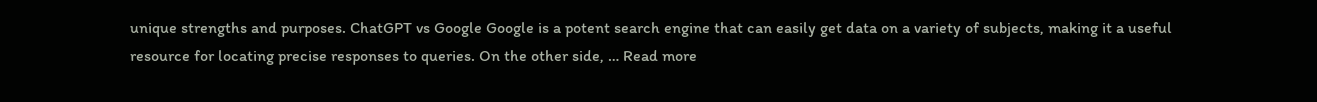unique strengths and purposes. ChatGPT vs Google Google is a potent search engine that can easily get data on a variety of subjects, making it a useful resource for locating precise responses to queries. On the other side, … Read more